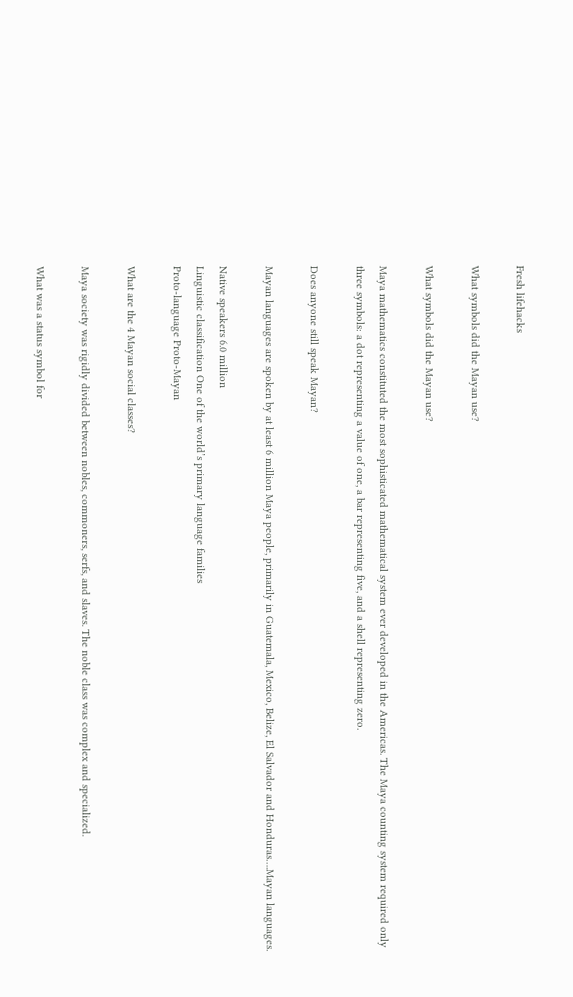Fresh lifehacks

What symbols did the Mayan use?

What symbols did the Mayan use?

Maya mathematics constituted the most sophisticated mathematical system ever developed in the Americas. The Maya counting system required only three symbols: a dot representing a value of one, a bar representing five, and a shell representing zero.

Does anyone still speak Mayan?

Mayan languages are spoken by at least 6 million Maya people, primarily in Guatemala, Mexico, Belize, El Salvador and Honduras….Mayan languages.

Native speakers 6.0 million
Linguistic classification One of the world’s primary language families
Proto-language Proto-Mayan

What are the 4 Mayan social classes?

Maya society was rigidly divided between nobles, commoners, serfs, and slaves. The noble class was complex and specialized.

What was a status symbol for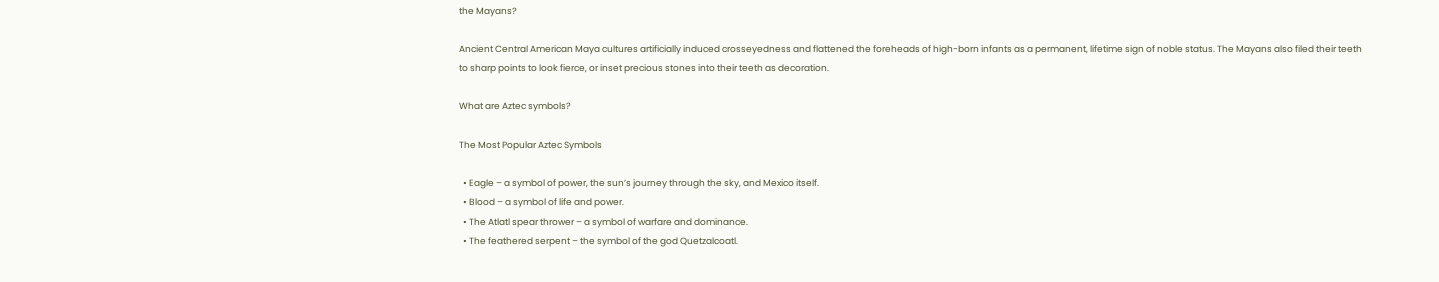the Mayans?

Ancient Central American Maya cultures artificially induced crosseyedness and flattened the foreheads of high-born infants as a permanent, lifetime sign of noble status. The Mayans also filed their teeth to sharp points to look fierce, or inset precious stones into their teeth as decoration.

What are Aztec symbols?

The Most Popular Aztec Symbols

  • Eagle – a symbol of power, the sun’s journey through the sky, and Mexico itself.
  • Blood – a symbol of life and power.
  • The Atlatl spear thrower – a symbol of warfare and dominance.
  • The feathered serpent – the symbol of the god Quetzalcoatl.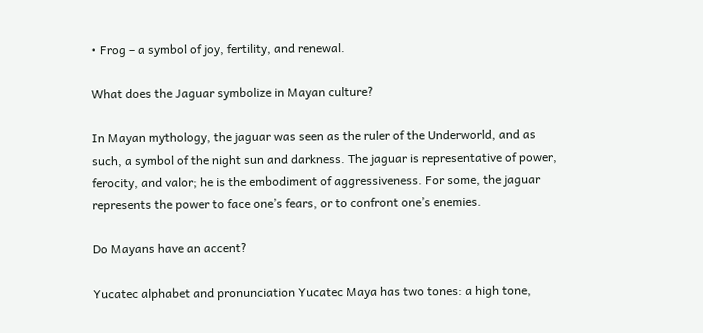• Frog – a symbol of joy, fertility, and renewal.

What does the Jaguar symbolize in Mayan culture?

In Mayan mythology, the jaguar was seen as the ruler of the Underworld, and as such, a symbol of the night sun and darkness. The jaguar is representative of power, ferocity, and valor; he is the embodiment of aggressiveness. For some, the jaguar represents the power to face one’s fears, or to confront one’s enemies.

Do Mayans have an accent?

Yucatec alphabet and pronunciation Yucatec Maya has two tones: a high tone,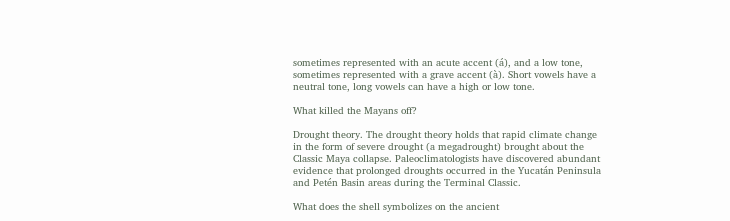sometimes represented with an acute accent (á), and a low tone, sometimes represented with a grave accent (à). Short vowels have a neutral tone, long vowels can have a high or low tone.

What killed the Mayans off?

Drought theory. The drought theory holds that rapid climate change in the form of severe drought (a megadrought) brought about the Classic Maya collapse. Paleoclimatologists have discovered abundant evidence that prolonged droughts occurred in the Yucatán Peninsula and Petén Basin areas during the Terminal Classic.

What does the shell symbolizes on the ancient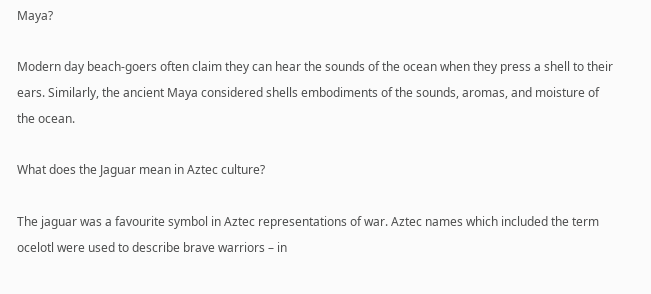Maya?

Modern day beach-goers often claim they can hear the sounds of the ocean when they press a shell to their ears. Similarly, the ancient Maya considered shells embodiments of the sounds, aromas, and moisture of the ocean.

What does the Jaguar mean in Aztec culture?

The jaguar was a favourite symbol in Aztec representations of war. Aztec names which included the term ocelotl were used to describe brave warriors – in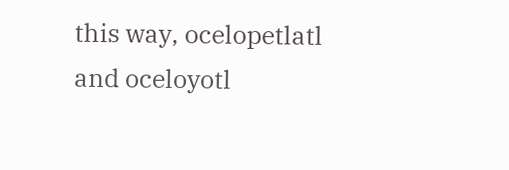this way, ocelopetlatl and oceloyotl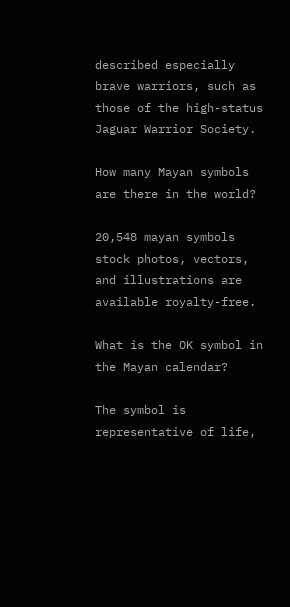described especially brave warriors, such as those of the high-status Jaguar Warrior Society.

How many Mayan symbols are there in the world?

20,548 mayan symbols stock photos, vectors, and illustrations are available royalty-free.

What is the OK symbol in the Mayan calendar?

The symbol is representative of life,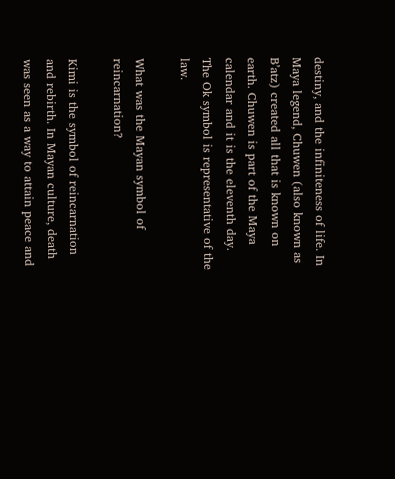destiny, and the infiniteness of life. In Maya legend, Chuwen (also known as B’atz) created all that is known on earth. Chuwen is part of the Maya calendar and it is the eleventh day. The Ok symbol is representative of the law.

What was the Mayan symbol of reincarnation?

Kimi is the symbol of reincarnation and rebirth. In Mayan culture, death was seen as a way to attain peace and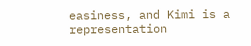easiness, and Kimi is a representation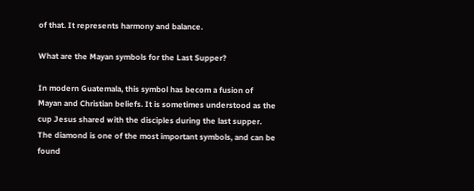of that. It represents harmony and balance.

What are the Mayan symbols for the Last Supper?

In modern Guatemala, this symbol has becom a fusion of Mayan and Christian beliefs. It is sometimes understood as the cup Jesus shared with the disciples during the last supper. The diamond is one of the most important symbols, and can be found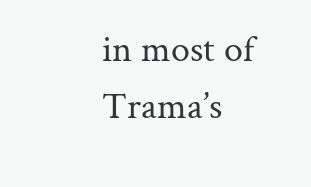in most of Trama’s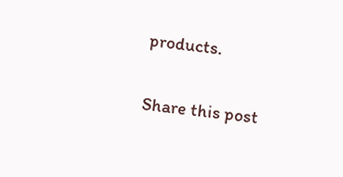products.

Share this post